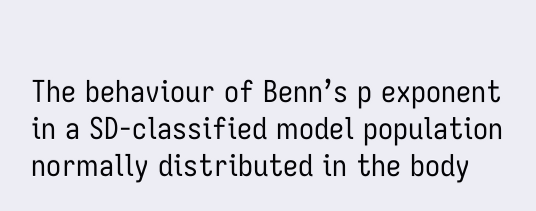The behaviour of Benn’s p exponent in a SD-classified model population normally distributed in the body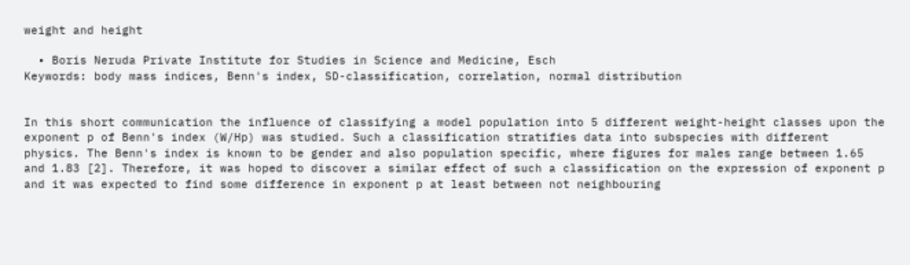weight and height

  • Boris Neruda Private Institute for Studies in Science and Medicine, Esch
Keywords: body mass indices, Benn's index, SD-classification, correlation, normal distribution


In this short communication the influence of classifying a model population into 5 different weight-height classes upon the exponent p of Benn's index (W/Hp) was studied. Such a classification stratifies data into subspecies with different physics. The Benn's index is known to be gender and also population specific, where figures for males range between 1.65 and 1.83 [2]. Therefore, it was hoped to discover a similar effect of such a classification on the expression of exponent p and it was expected to find some difference in exponent p at least between not neighbouring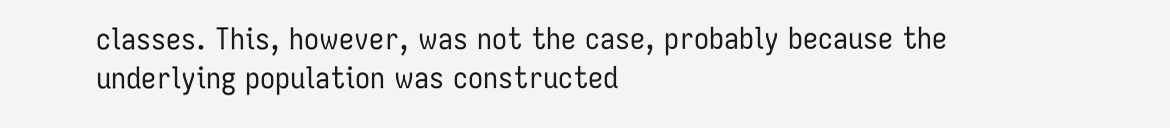classes. This, however, was not the case, probably because the underlying population was constructed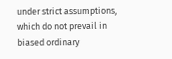under strict assumptions, which do not prevail in biased ordinary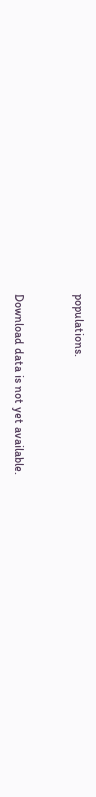populations.


Download data is not yet available.